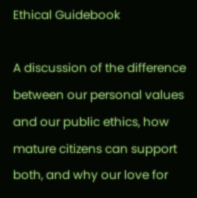Ethical Guidebook

A discussion of the difference between our personal values and our public ethics, how mature citizens can support both, and why our love for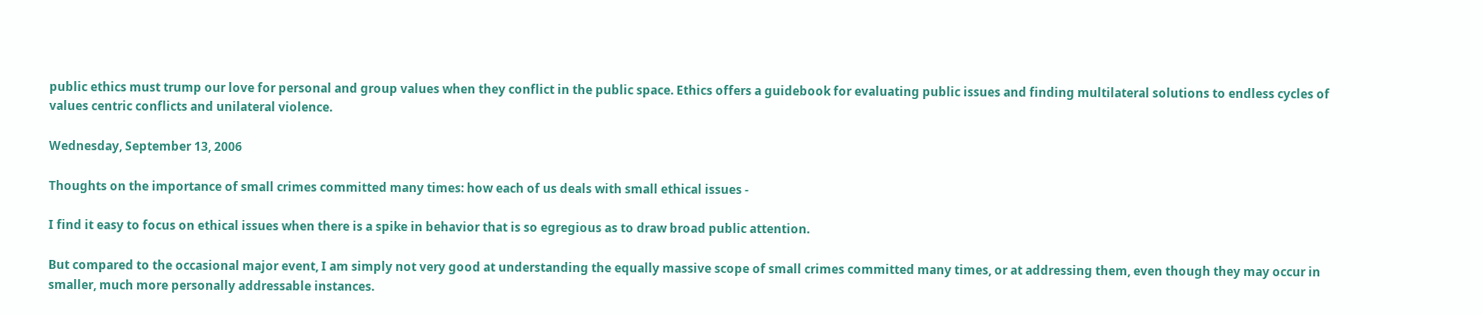public ethics must trump our love for personal and group values when they conflict in the public space. Ethics offers a guidebook for evaluating public issues and finding multilateral solutions to endless cycles of values centric conflicts and unilateral violence.

Wednesday, September 13, 2006

Thoughts on the importance of small crimes committed many times: how each of us deals with small ethical issues -

I find it easy to focus on ethical issues when there is a spike in behavior that is so egregious as to draw broad public attention.

But compared to the occasional major event, I am simply not very good at understanding the equally massive scope of small crimes committed many times, or at addressing them, even though they may occur in smaller, much more personally addressable instances.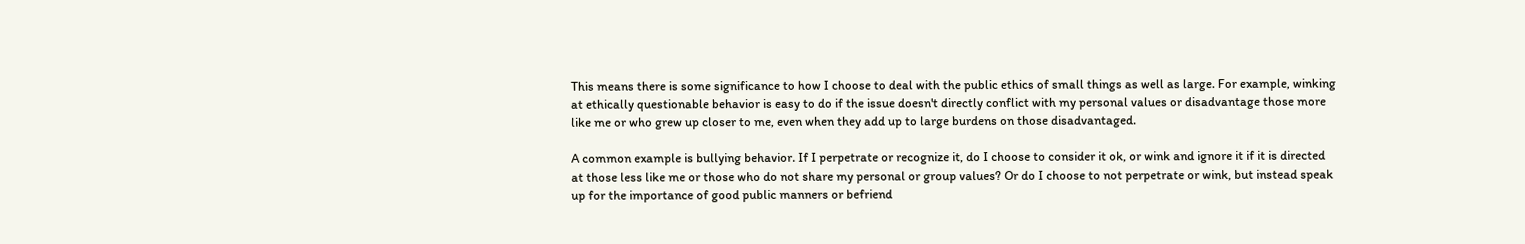This means there is some significance to how I choose to deal with the public ethics of small things as well as large. For example, winking at ethically questionable behavior is easy to do if the issue doesn't directly conflict with my personal values or disadvantage those more like me or who grew up closer to me, even when they add up to large burdens on those disadvantaged.

A common example is bullying behavior. If I perpetrate or recognize it, do I choose to consider it ok, or wink and ignore it if it is directed at those less like me or those who do not share my personal or group values? Or do I choose to not perpetrate or wink, but instead speak up for the importance of good public manners or befriend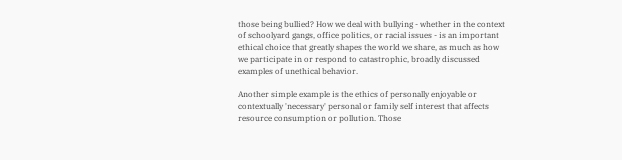those being bullied? How we deal with bullying - whether in the context of schoolyard gangs, office politics, or racial issues - is an important ethical choice that greatly shapes the world we share, as much as how we participate in or respond to catastrophic, broadly discussed examples of unethical behavior.

Another simple example is the ethics of personally enjoyable or contextually 'necessary' personal or family self interest that affects resource consumption or pollution. Those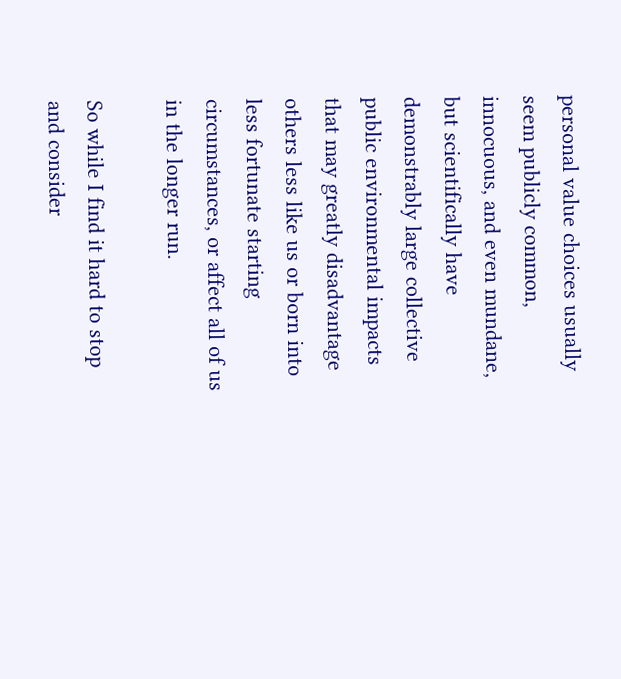personal value choices usually seem publicly common, innocuous, and even mundane, but scientifically have demonstrably large collective public environmental impacts that may greatly disadvantage others less like us or born into less fortunate starting circumstances, or affect all of us in the longer run.

So while I find it hard to stop and consider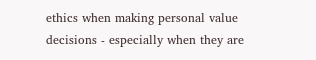ethics when making personal value decisions - especially when they are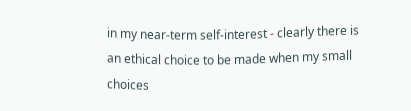in my near-term self-interest - clearly there is an ethical choice to be made when my small choices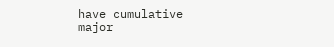have cumulative major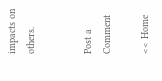impacts on others.


Post a Comment

<< Home